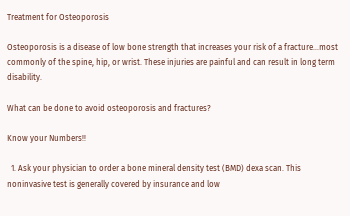Treatment for Osteoporosis

Osteoporosis is a disease of low bone strength that increases your risk of a fracture…most commonly of the spine, hip, or wrist. These injuries are painful and can result in long term disability.

What can be done to avoid osteoporosis and fractures?

Know your Numbers!!

  1. Ask your physician to order a bone mineral density test (BMD) dexa scan. This noninvasive test is generally covered by insurance and low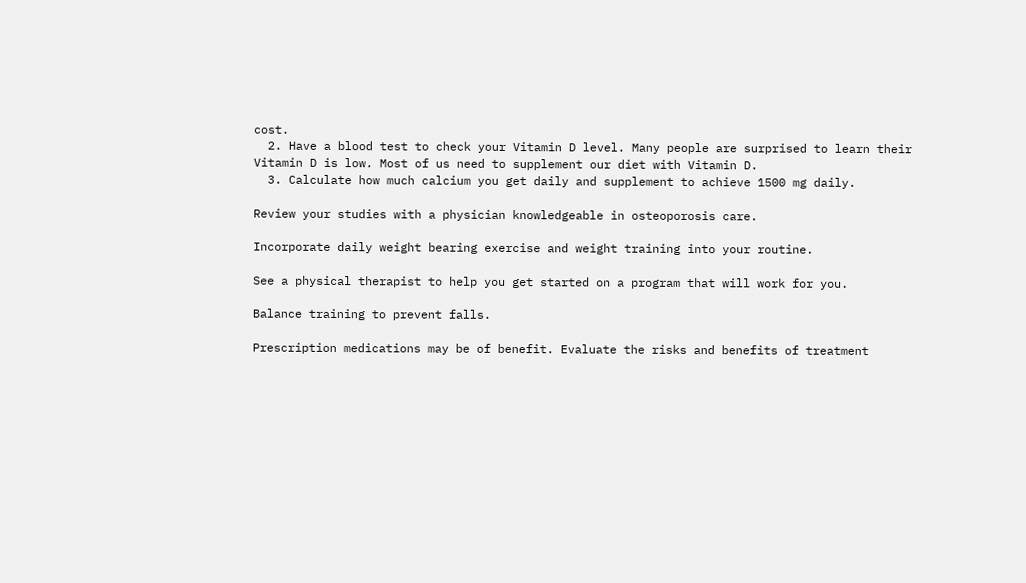cost.
  2. Have a blood test to check your Vitamin D level. Many people are surprised to learn their Vitamin D is low. Most of us need to supplement our diet with Vitamin D.
  3. Calculate how much calcium you get daily and supplement to achieve 1500 mg daily.

Review your studies with a physician knowledgeable in osteoporosis care.

Incorporate daily weight bearing exercise and weight training into your routine.

See a physical therapist to help you get started on a program that will work for you.

Balance training to prevent falls.

Prescription medications may be of benefit. Evaluate the risks and benefits of treatment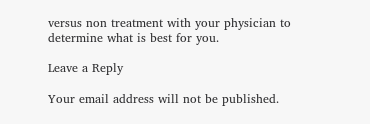versus non treatment with your physician to determine what is best for you.

Leave a Reply

Your email address will not be published.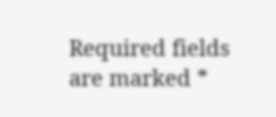Required fields are marked *